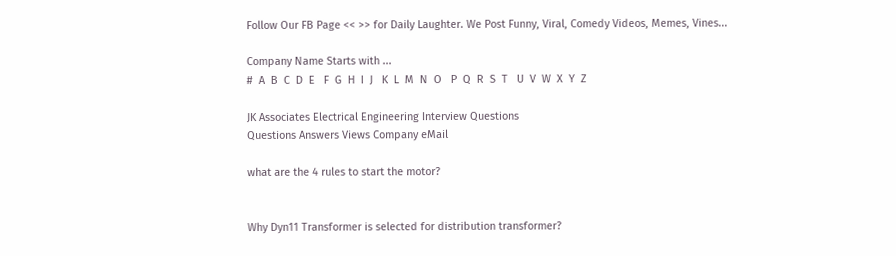Follow Our FB Page << >> for Daily Laughter. We Post Funny, Viral, Comedy Videos, Memes, Vines...

Company Name Starts with ...
#  A  B  C  D  E   F  G  H  I  J   K  L  M  N  O   P  Q  R  S  T   U  V  W  X  Y  Z

JK Associates Electrical Engineering Interview Questions
Questions Answers Views Company eMail

what are the 4 rules to start the motor?


Why Dyn11 Transformer is selected for distribution transformer?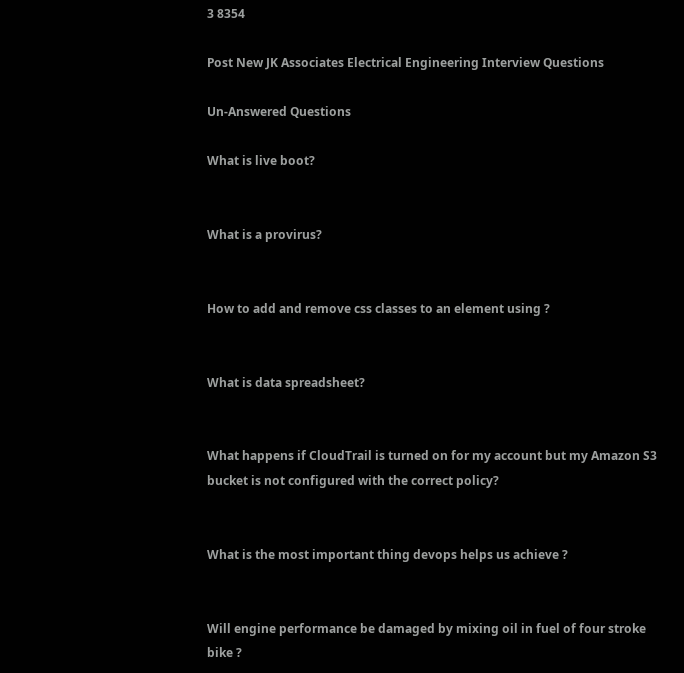3 8354

Post New JK Associates Electrical Engineering Interview Questions

Un-Answered Questions

What is live boot?


What is a provirus?


How to add and remove css classes to an element using ?


What is data spreadsheet?


What happens if CloudTrail is turned on for my account but my Amazon S3 bucket is not configured with the correct policy?


What is the most important thing devops helps us achieve ?


Will engine performance be damaged by mixing oil in fuel of four stroke bike ?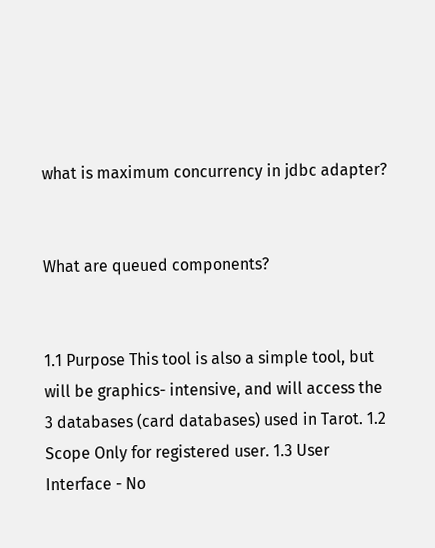what is maximum concurrency in jdbc adapter?


What are queued components?


1.1 Purpose This tool is also a simple tool, but will be graphics- intensive, and will access the 3 databases (card databases) used in Tarot. 1.2 Scope Only for registered user. 1.3 User Interface - No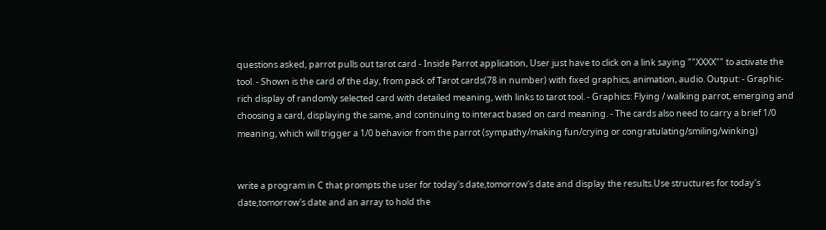questions asked, parrot pulls out tarot card - Inside Parrot application, User just have to click on a link saying ""XXXX"" to activate the tool. - Shown is the card of the day, from pack of Tarot cards(78 in number) with fixed graphics, animation, audio. Output: - Graphic-rich display of randomly selected card with detailed meaning, with links to tarot tool. - Graphics: Flying / walking parrot, emerging and choosing a card, displaying the same, and continuing to interact based on card meaning. - The cards also need to carry a brief 1/0 meaning, which will trigger a 1/0 behavior from the parrot (sympathy/making fun/crying or congratulating/smiling/winking)


write a program in C that prompts the user for today's date,tomorrow's date and display the results.Use structures for today's date,tomorrow's date and an array to hold the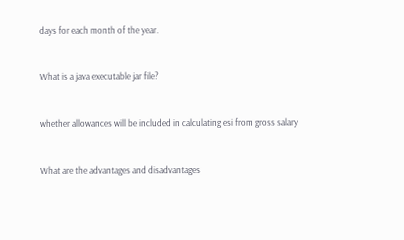days for each month of the year.


What is a java executable jar file?


whether allowances will be included in calculating esi from gross salary


What are the advantages and disadvantages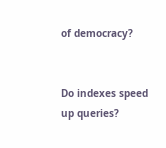of democracy?


Do indexes speed up queries?